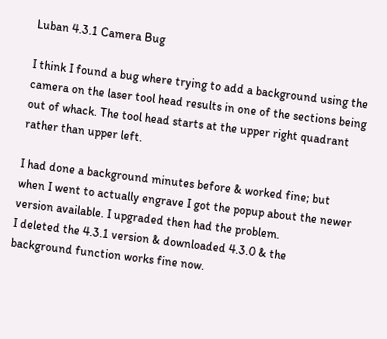Luban 4.3.1 Camera Bug

I think I found a bug where trying to add a background using the camera on the laser tool head results in one of the sections being out of whack. The tool head starts at the upper right quadrant rather than upper left.

I had done a background minutes before & worked fine; but when I went to actually engrave I got the popup about the newer version available. I upgraded then had the problem.
I deleted the 4.3.1 version & downloaded 4.3.0 & the background function works fine now.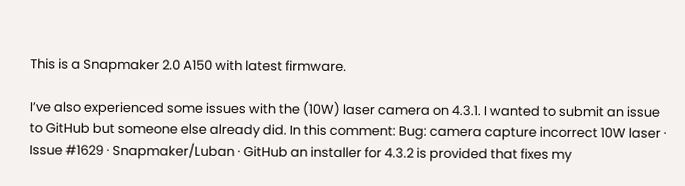This is a Snapmaker 2.0 A150 with latest firmware.

I’ve also experienced some issues with the (10W) laser camera on 4.3.1. I wanted to submit an issue to GitHub but someone else already did. In this comment: Bug: camera capture incorrect 10W laser · Issue #1629 · Snapmaker/Luban · GitHub an installer for 4.3.2 is provided that fixes my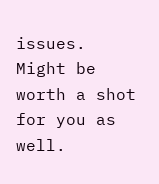issues. Might be worth a shot for you as well.